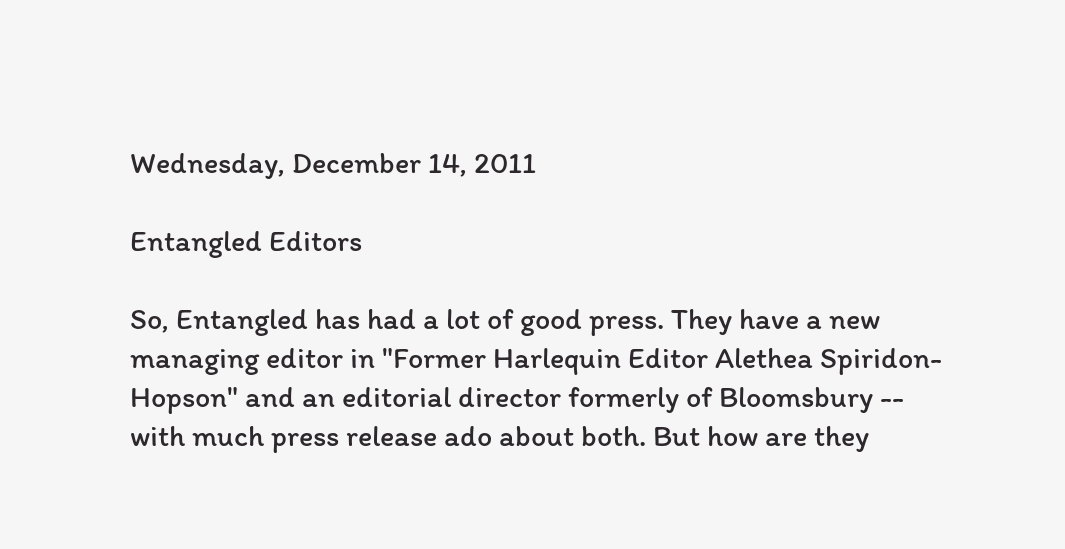Wednesday, December 14, 2011

Entangled Editors

So, Entangled has had a lot of good press. They have a new managing editor in "Former Harlequin Editor Alethea Spiridon-Hopson" and an editorial director formerly of Bloomsbury -- with much press release ado about both. But how are they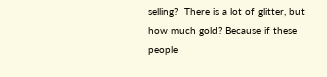selling?  There is a lot of glitter, but how much gold? Because if these people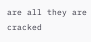are all they are cracked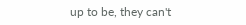up to be, they can't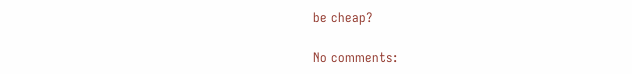be cheap?

No comments: